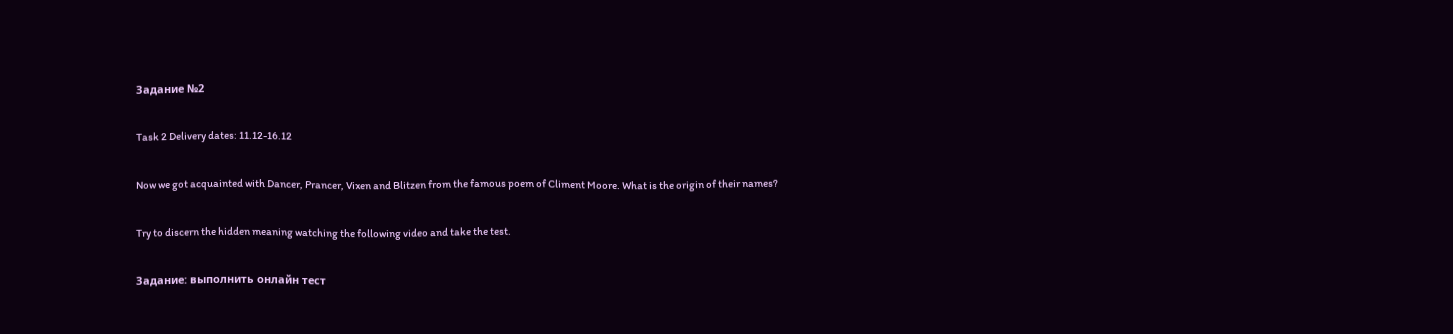Задание №2

Task 2 Delivery dates: 11.12-16.12

Now we got acquainted with Dancer, Prancer, Vixen and Blitzen from the famous poem of Climent Moore. What is the origin of their names?

Try to discern the hidden meaning watching the following video and take the test.

Задание: выполнить онлайн тест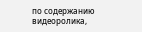по содержанию видеоролика,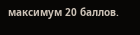максимум 20 баллов.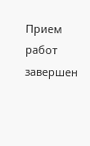Прием работ завершен